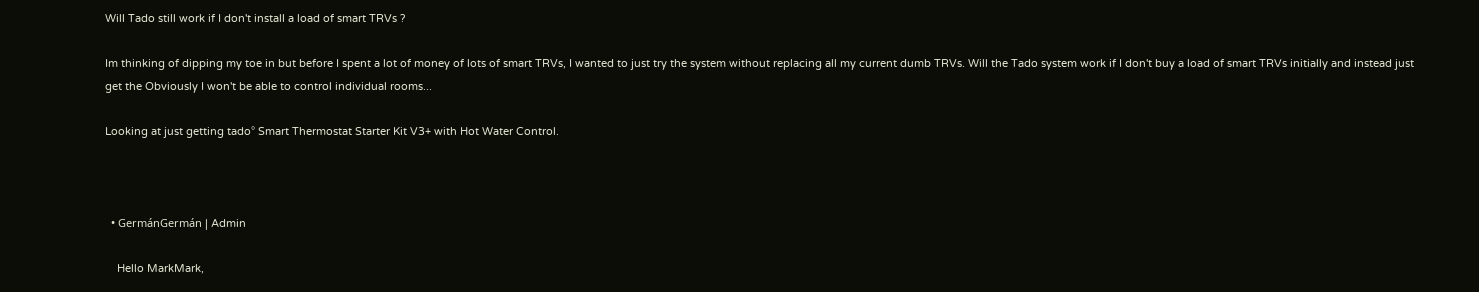Will Tado still work if I don't install a load of smart TRVs ?

Im thinking of dipping my toe in but before I spent a lot of money of lots of smart TRVs, I wanted to just try the system without replacing all my current dumb TRVs. Will the Tado system work if I don't buy a load of smart TRVs initially and instead just get the Obviously I won't be able to control individual rooms...

Looking at just getting tado° Smart Thermostat Starter Kit V3+ with Hot Water Control.



  • GermánGermán | Admin

    Hello MarkMark,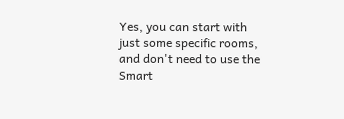Yes, you can start with just some specific rooms, and don't need to use the Smart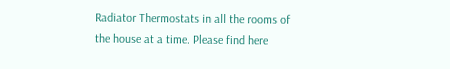Radiator Thermostats in all the rooms of the house at a time. Please find here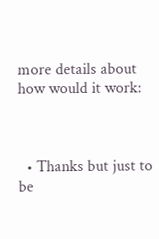more details about how would it work:



  • Thanks but just to be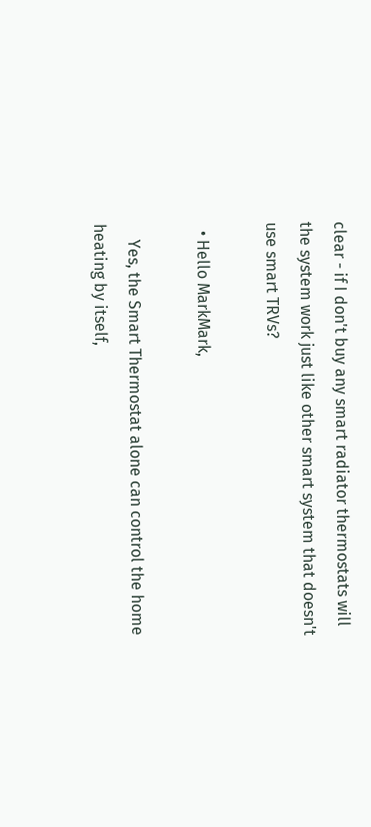clear - if I don't buy any smart radiator thermostats will the system work just like other smart system that doesn't use smart TRVs?

  • Hello MarkMark,

    Yes, the Smart Thermostat alone can control the home heating by itself,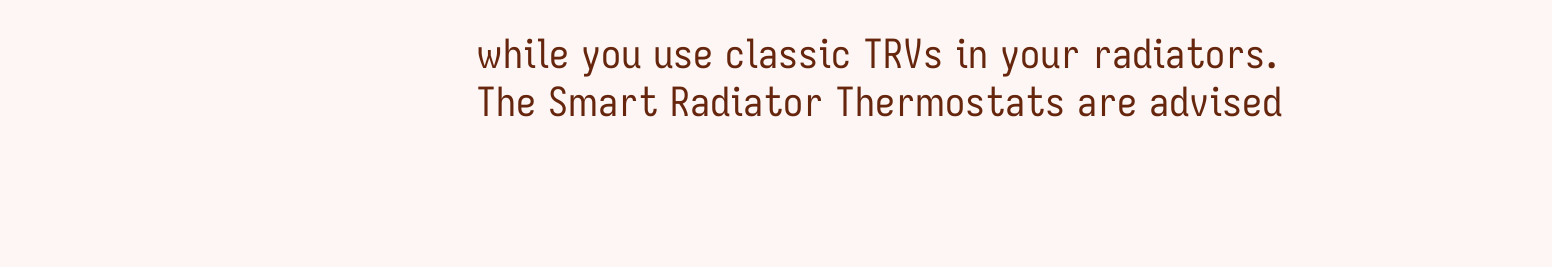while you use classic TRVs in your radiators. The Smart Radiator Thermostats are advised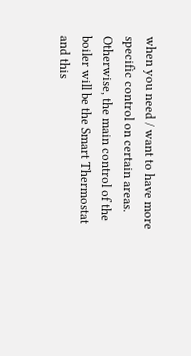when you need / want to have more specific control on certain areas. Otherwise, the main control of the boiler will be the Smart Thermostat and this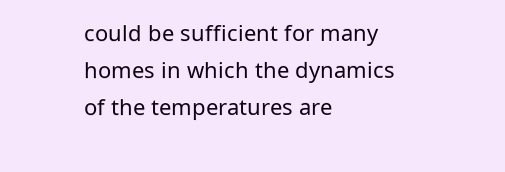could be sufficient for many homes in which the dynamics of the temperatures are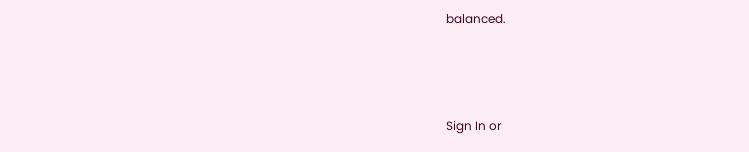balanced.



Sign In or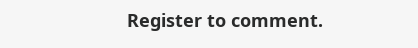Register to comment.